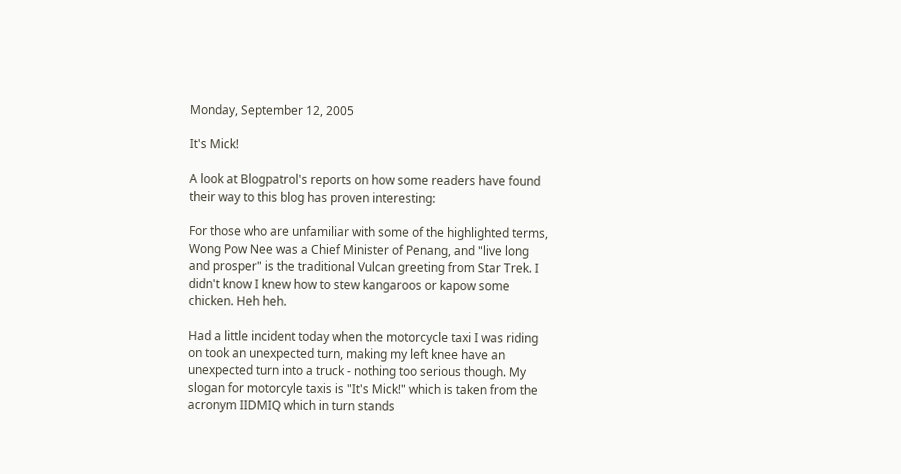Monday, September 12, 2005

It's Mick!

A look at Blogpatrol's reports on how some readers have found their way to this blog has proven interesting:

For those who are unfamiliar with some of the highlighted terms, Wong Pow Nee was a Chief Minister of Penang, and "live long and prosper" is the traditional Vulcan greeting from Star Trek. I didn't know I knew how to stew kangaroos or kapow some chicken. Heh heh.

Had a little incident today when the motorcycle taxi I was riding on took an unexpected turn, making my left knee have an unexpected turn into a truck - nothing too serious though. My slogan for motorcyle taxis is "It's Mick!" which is taken from the acronym IIDMIQ which in turn stands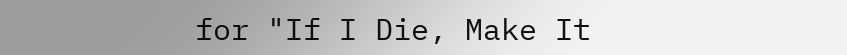for "If I Die, Make It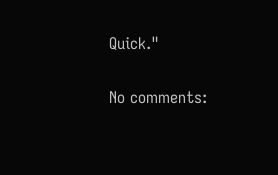Quick."

No comments: